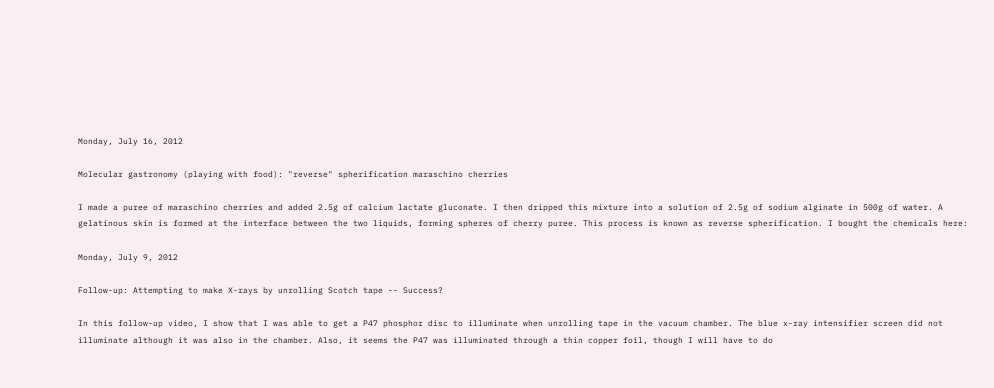Monday, July 16, 2012

Molecular gastronomy (playing with food): "reverse" spherification maraschino cherries

I made a puree of maraschino cherries and added 2.5g of calcium lactate gluconate. I then dripped this mixture into a solution of 2.5g of sodium alginate in 500g of water. A gelatinous skin is formed at the interface between the two liquids, forming spheres of cherry puree. This process is known as reverse spherification. I bought the chemicals here:

Monday, July 9, 2012

Follow-up: Attempting to make X-rays by unrolling Scotch tape -- Success?

In this follow-up video, I show that I was able to get a P47 phosphor disc to illuminate when unrolling tape in the vacuum chamber. The blue x-ray intensifier screen did not illuminate although it was also in the chamber. Also, it seems the P47 was illuminated through a thin copper foil, though I will have to do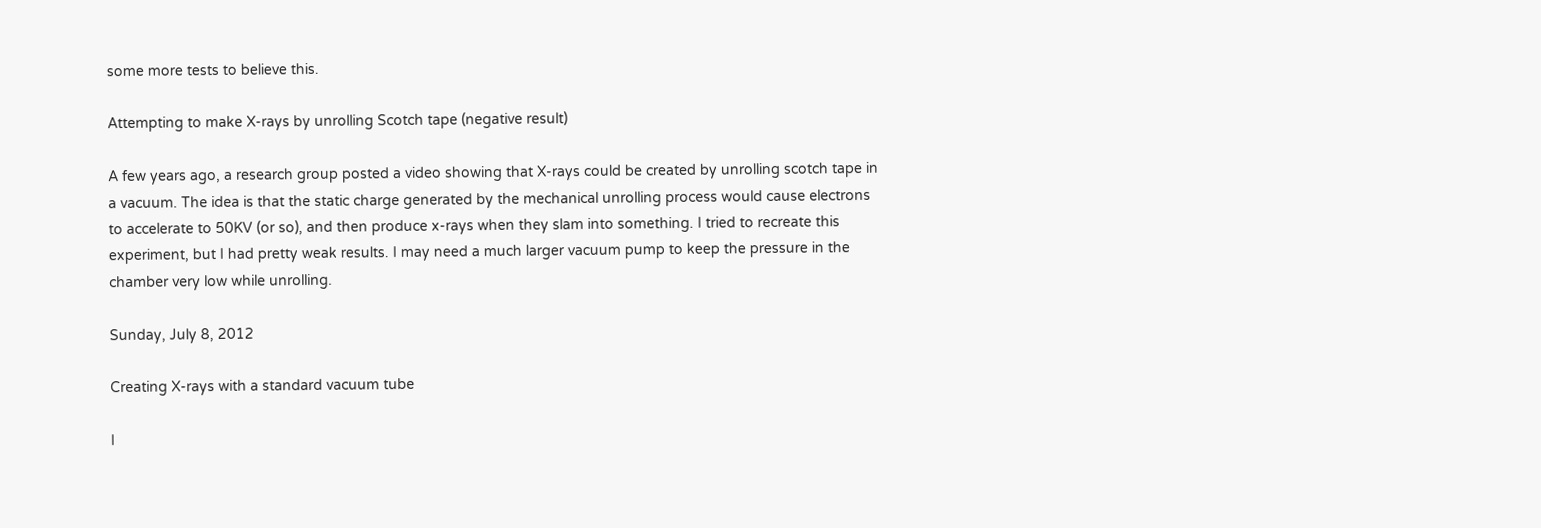some more tests to believe this.

Attempting to make X-rays by unrolling Scotch tape (negative result)

A few years ago, a research group posted a video showing that X-rays could be created by unrolling scotch tape in a vacuum. The idea is that the static charge generated by the mechanical unrolling process would cause electrons to accelerate to 50KV (or so), and then produce x-rays when they slam into something. I tried to recreate this experiment, but I had pretty weak results. I may need a much larger vacuum pump to keep the pressure in the chamber very low while unrolling.

Sunday, July 8, 2012

Creating X-rays with a standard vacuum tube

I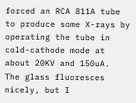forced an RCA 811A tube to produce some X-rays by operating the tube in cold-cathode mode at about 20KV and 150uA.  The glass fluoresces nicely, but I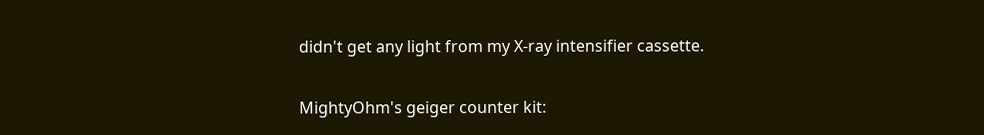didn't get any light from my X-ray intensifier cassette.

MightyOhm's geiger counter kit: